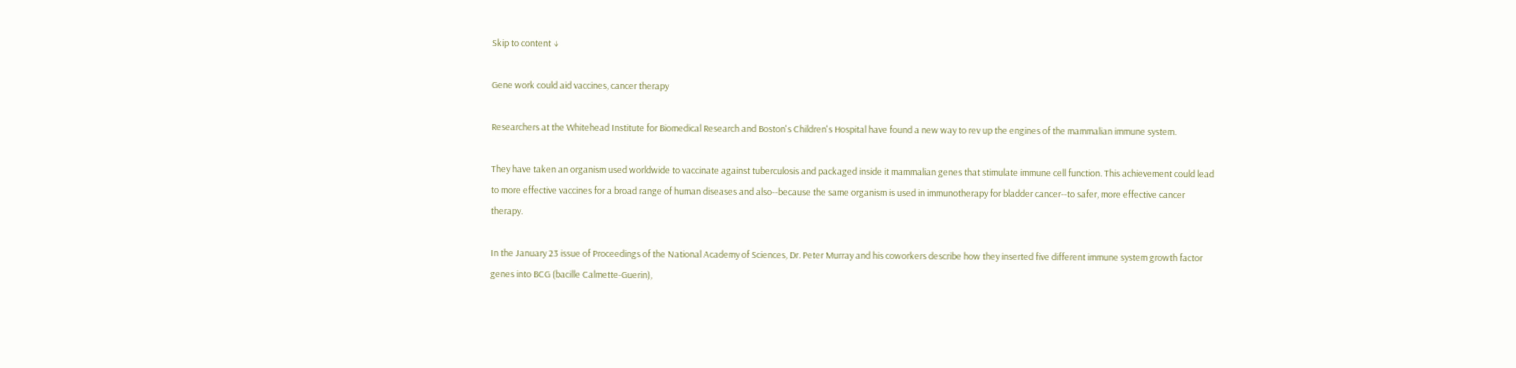Skip to content ↓

Gene work could aid vaccines, cancer therapy

Researchers at the Whitehead Institute for Biomedical Research and Boston's Children's Hospital have found a new way to rev up the engines of the mammalian immune system.

They have taken an organism used worldwide to vaccinate against tuberculosis and packaged inside it mammalian genes that stimulate immune cell function. This achievement could lead to more effective vaccines for a broad range of human diseases and also--because the same organism is used in immunotherapy for bladder cancer--to safer, more effective cancer therapy.

In the January 23 issue of Proceedings of the National Academy of Sciences, Dr. Peter Murray and his coworkers describe how they inserted five different immune system growth factor genes into BCG (bacille Calmette-Guerin),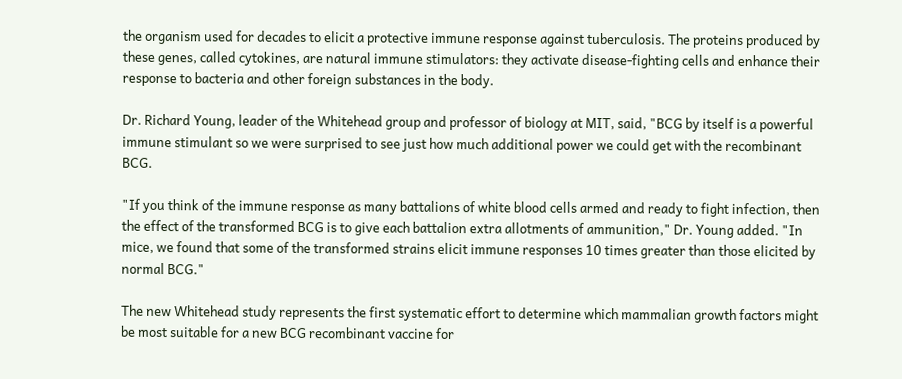the organism used for decades to elicit a protective immune response against tuberculosis. The proteins produced by these genes, called cytokines, are natural immune stimulators: they activate disease-fighting cells and enhance their response to bacteria and other foreign substances in the body.

Dr. Richard Young, leader of the Whitehead group and professor of biology at MIT, said, "BCG by itself is a powerful immune stimulant so we were surprised to see just how much additional power we could get with the recombinant BCG.

"If you think of the immune response as many battalions of white blood cells armed and ready to fight infection, then the effect of the transformed BCG is to give each battalion extra allotments of ammunition," Dr. Young added. "In mice, we found that some of the transformed strains elicit immune responses 10 times greater than those elicited by normal BCG."

The new Whitehead study represents the first systematic effort to determine which mammalian growth factors might be most suitable for a new BCG recombinant vaccine for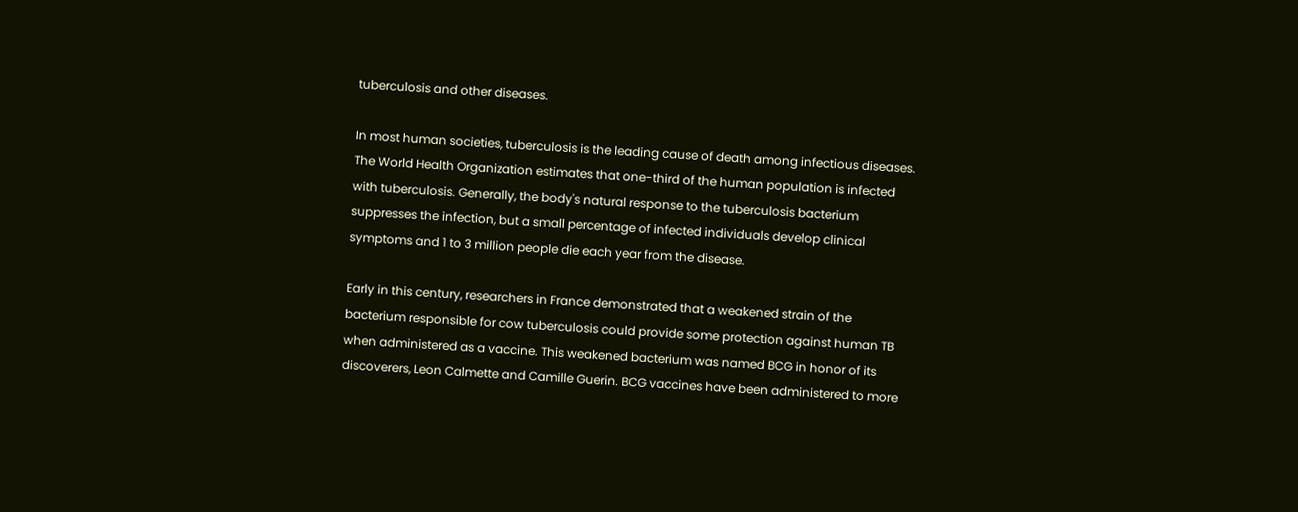tuberculosis and other diseases.

In most human societies, tuberculosis is the leading cause of death among infectious diseases. The World Health Organization estimates that one-third of the human population is infected with tuberculosis. Generally, the body's natural response to the tuberculosis bacterium suppresses the infection, but a small percentage of infected individuals develop clinical symptoms and 1 to 3 million people die each year from the disease.

Early in this century, researchers in France demonstrated that a weakened strain of the bacterium responsible for cow tuberculosis could provide some protection against human TB when administered as a vaccine. This weakened bacterium was named BCG in honor of its discoverers, Leon Calmette and Camille Guerin. BCG vaccines have been administered to more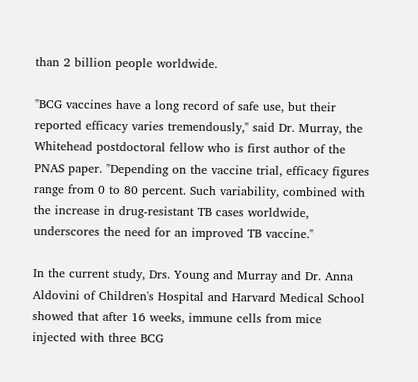than 2 billion people worldwide.

"BCG vaccines have a long record of safe use, but their reported efficacy varies tremendously," said Dr. Murray, the Whitehead postdoctoral fellow who is first author of the PNAS paper. "Depending on the vaccine trial, efficacy figures range from 0 to 80 percent. Such variability, combined with the increase in drug-resistant TB cases worldwide, underscores the need for an improved TB vaccine."

In the current study, Drs. Young and Murray and Dr. Anna Aldovini of Children's Hospital and Harvard Medical School showed that after 16 weeks, immune cells from mice injected with three BCG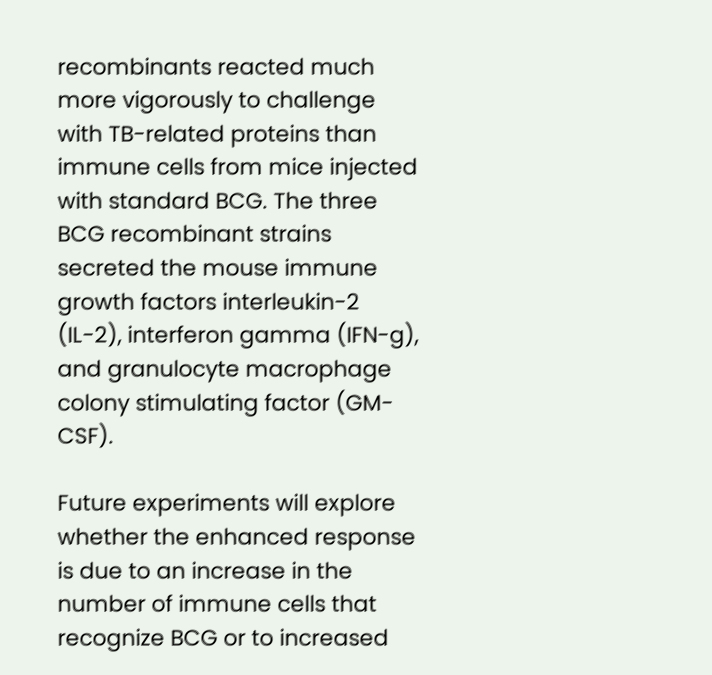recombinants reacted much more vigorously to challenge with TB-related proteins than immune cells from mice injected with standard BCG. The three BCG recombinant strains secreted the mouse immune growth factors interleukin-2 (IL-2), interferon gamma (IFN-g), and granulocyte macrophage colony stimulating factor (GM-CSF).

Future experiments will explore whether the enhanced response is due to an increase in the number of immune cells that recognize BCG or to increased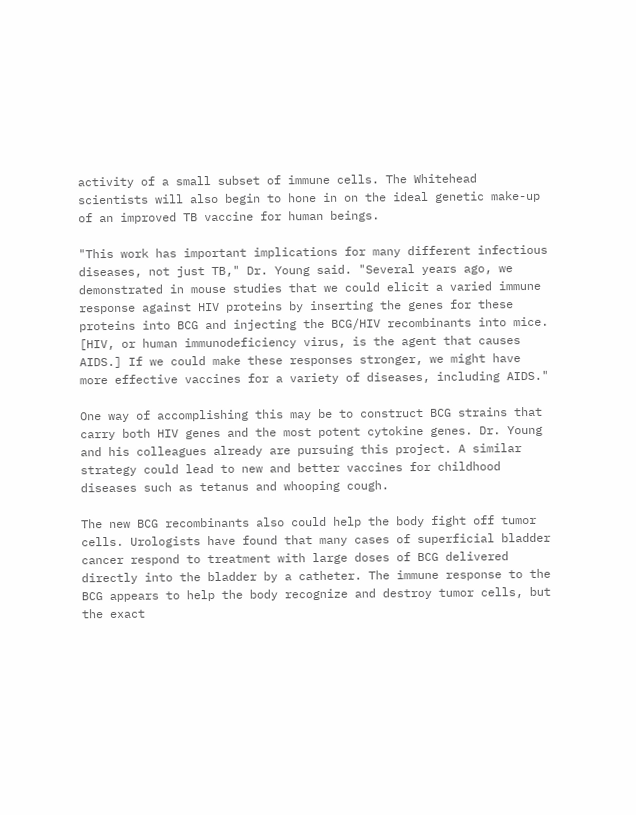activity of a small subset of immune cells. The Whitehead scientists will also begin to hone in on the ideal genetic make-up of an improved TB vaccine for human beings.

"This work has important implications for many different infectious diseases, not just TB," Dr. Young said. "Several years ago, we demonstrated in mouse studies that we could elicit a varied immune response against HIV proteins by inserting the genes for these proteins into BCG and injecting the BCG/HIV recombinants into mice. [HIV, or human immunodeficiency virus, is the agent that causes AIDS.] If we could make these responses stronger, we might have more effective vaccines for a variety of diseases, including AIDS."

One way of accomplishing this may be to construct BCG strains that carry both HIV genes and the most potent cytokine genes. Dr. Young and his colleagues already are pursuing this project. A similar strategy could lead to new and better vaccines for childhood diseases such as tetanus and whooping cough.

The new BCG recombinants also could help the body fight off tumor cells. Urologists have found that many cases of superficial bladder cancer respond to treatment with large doses of BCG delivered directly into the bladder by a catheter. The immune response to the BCG appears to help the body recognize and destroy tumor cells, but the exact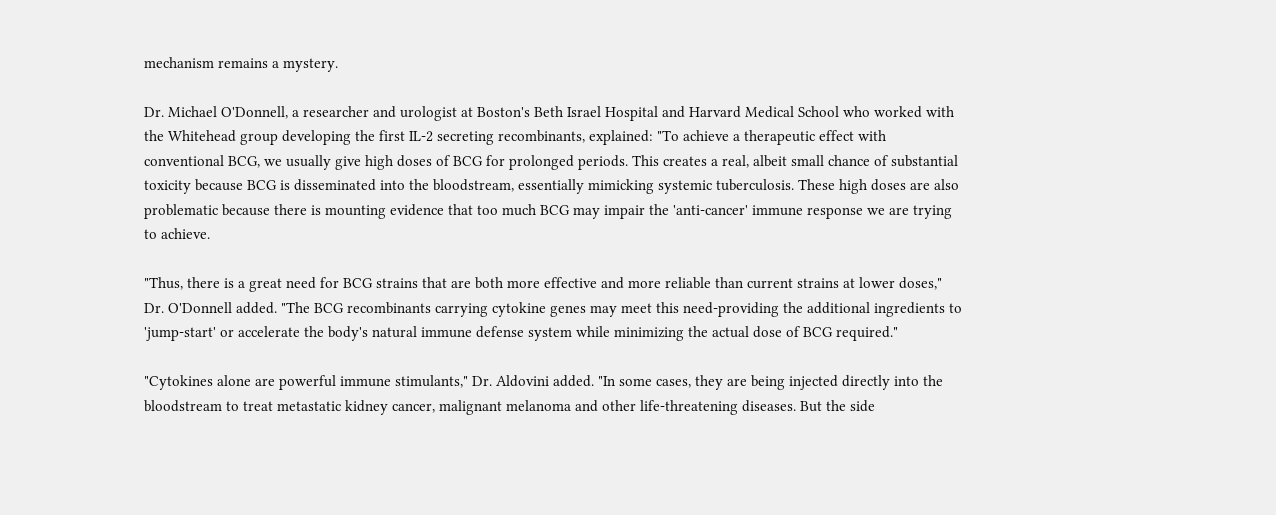mechanism remains a mystery.

Dr. Michael O'Donnell, a researcher and urologist at Boston's Beth Israel Hospital and Harvard Medical School who worked with the Whitehead group developing the first IL-2 secreting recombinants, explained: "To achieve a therapeutic effect with conventional BCG, we usually give high doses of BCG for prolonged periods. This creates a real, albeit small chance of substantial toxicity because BCG is disseminated into the bloodstream, essentially mimicking systemic tuberculosis. These high doses are also problematic because there is mounting evidence that too much BCG may impair the 'anti-cancer' immune response we are trying to achieve.

"Thus, there is a great need for BCG strains that are both more effective and more reliable than current strains at lower doses," Dr. O'Donnell added. "The BCG recombinants carrying cytokine genes may meet this need-providing the additional ingredients to 'jump-start' or accelerate the body's natural immune defense system while minimizing the actual dose of BCG required."

"Cytokines alone are powerful immune stimulants," Dr. Aldovini added. "In some cases, they are being injected directly into the bloodstream to treat metastatic kidney cancer, malignant melanoma and other life-threatening diseases. But the side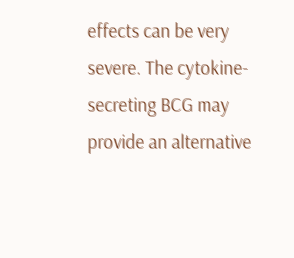effects can be very severe. The cytokine-secreting BCG may provide an alternative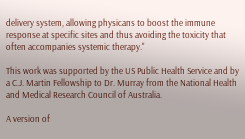delivery system, allowing physicans to boost the immune response at specific sites and thus avoiding the toxicity that often accompanies systemic therapy."

This work was supported by the US Public Health Service and by a C.J. Martin Fellowship to Dr. Murray from the National Health and Medical Research Council of Australia.

A version of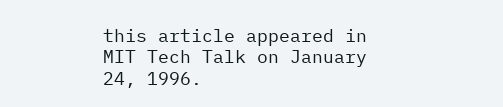this article appeared in MIT Tech Talk on January 24, 1996.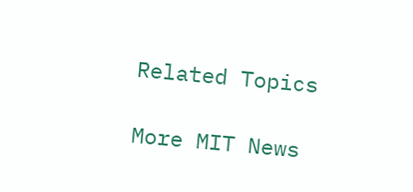Related Topics

More MIT News